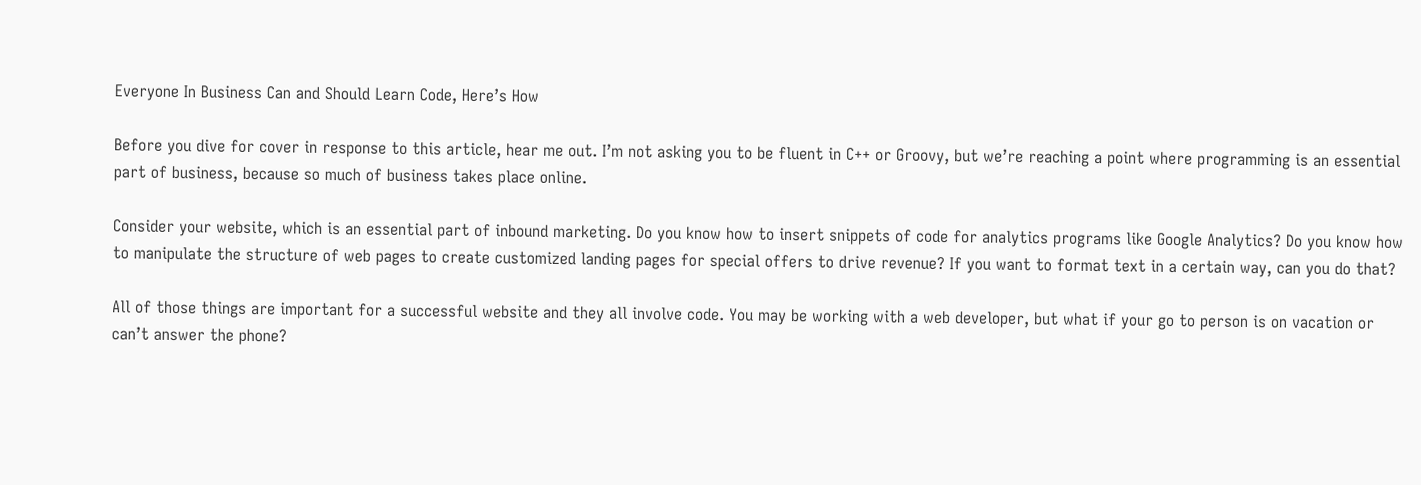Everyone In Business Can and Should Learn Code, Here’s How

Before you dive for cover in response to this article, hear me out. I’m not asking you to be fluent in C++ or Groovy, but we’re reaching a point where programming is an essential part of business, because so much of business takes place online.

Consider your website, which is an essential part of inbound marketing. Do you know how to insert snippets of code for analytics programs like Google Analytics? Do you know how to manipulate the structure of web pages to create customized landing pages for special offers to drive revenue? If you want to format text in a certain way, can you do that?

All of those things are important for a successful website and they all involve code. You may be working with a web developer, but what if your go to person is on vacation or can’t answer the phone?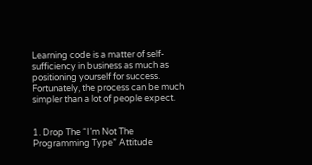Learning code is a matter of self-sufficiency in business as much as positioning yourself for success. Fortunately, the process can be much simpler than a lot of people expect.


1. Drop The “I’m Not The Programming Type” Attitude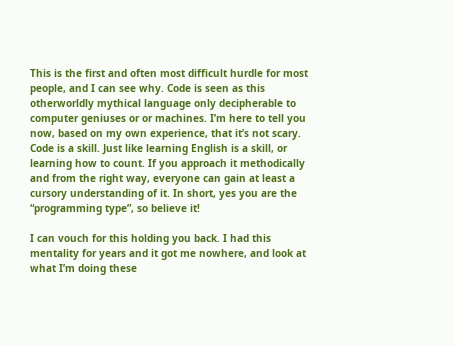This is the first and often most difficult hurdle for most people, and I can see why. Code is seen as this otherworldly mythical language only decipherable to computer geniuses or or machines. I’m here to tell you now, based on my own experience, that it’s not scary. Code is a skill. Just like learning English is a skill, or learning how to count. If you approach it methodically and from the right way, everyone can gain at least a cursory understanding of it. In short, yes you are the “programming type”, so believe it!

I can vouch for this holding you back. I had this mentality for years and it got me nowhere, and look at what I’m doing these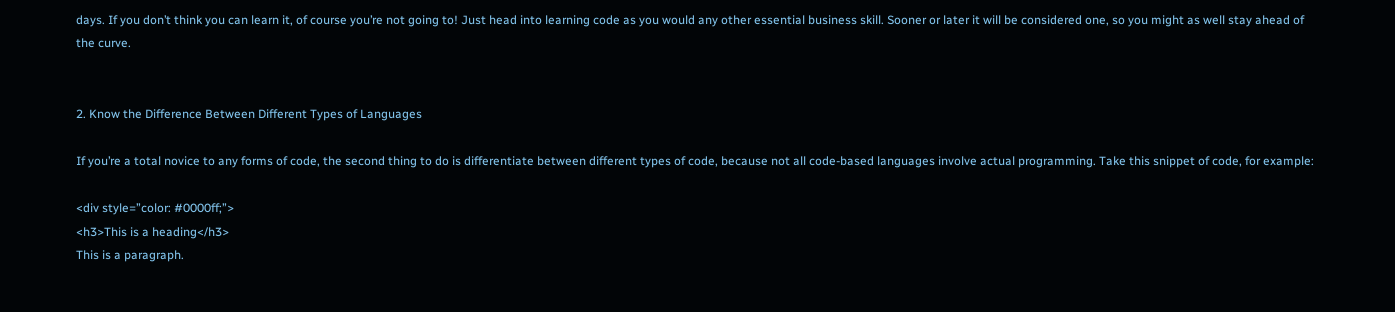days. If you don’t think you can learn it, of course you’re not going to! Just head into learning code as you would any other essential business skill. Sooner or later it will be considered one, so you might as well stay ahead of the curve.


2. Know the Difference Between Different Types of Languages

If you’re a total novice to any forms of code, the second thing to do is differentiate between different types of code, because not all code-based languages involve actual programming. Take this snippet of code, for example:

<div style=”color: #0000ff;”>
<h3>This is a heading</h3>
This is a paragraph.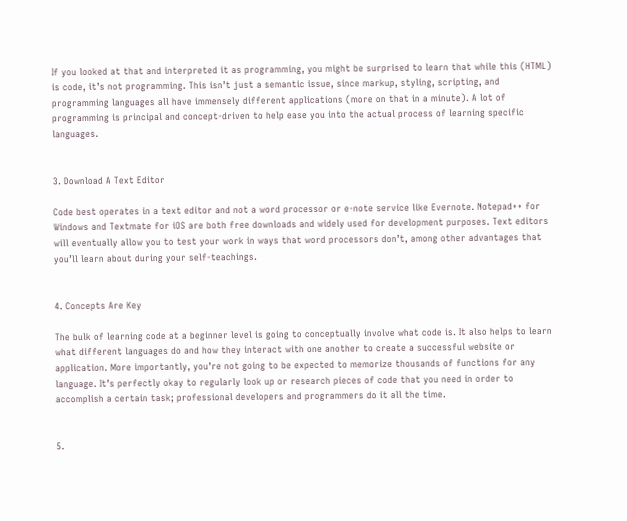If you looked at that and interpreted it as programming, you might be surprised to learn that while this (HTML) is code, it’s not programming. This isn’t just a semantic issue, since markup, styling, scripting, and programming languages all have immensely different applications (more on that in a minute). A lot of programming is principal and concept-driven to help ease you into the actual process of learning specific languages.


3. Download A Text Editor

Code best operates in a text editor and not a word processor or e-note service like Evernote. Notepad++ for Windows and Textmate for iOS are both free downloads and widely used for development purposes. Text editors will eventually allow you to test your work in ways that word processors don’t, among other advantages that you’ll learn about during your self-teachings.


4. Concepts Are Key

The bulk of learning code at a beginner level is going to conceptually involve what code is. It also helps to learn what different languages do and how they interact with one another to create a successful website or application. More importantly, you’re not going to be expected to memorize thousands of functions for any language. It’s perfectly okay to regularly look up or research pieces of code that you need in order to accomplish a certain task; professional developers and programmers do it all the time.


5.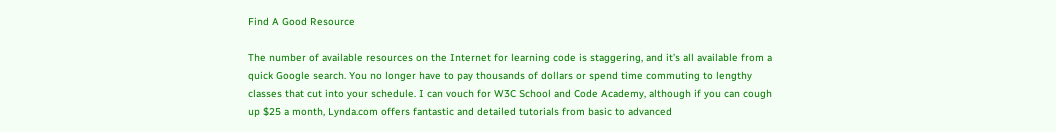Find A Good Resource

The number of available resources on the Internet for learning code is staggering, and it’s all available from a quick Google search. You no longer have to pay thousands of dollars or spend time commuting to lengthy classes that cut into your schedule. I can vouch for W3C School and Code Academy, although if you can cough up $25 a month, Lynda.com offers fantastic and detailed tutorials from basic to advanced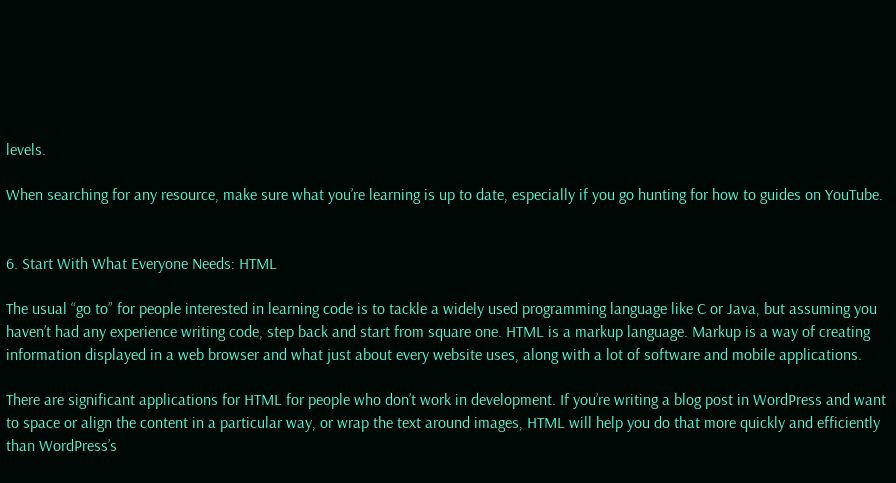levels.

When searching for any resource, make sure what you’re learning is up to date, especially if you go hunting for how to guides on YouTube.


6. Start With What Everyone Needs: HTML

The usual “go to” for people interested in learning code is to tackle a widely used programming language like C or Java, but assuming you haven’t had any experience writing code, step back and start from square one. HTML is a markup language. Markup is a way of creating information displayed in a web browser and what just about every website uses, along with a lot of software and mobile applications.

There are significant applications for HTML for people who don’t work in development. If you’re writing a blog post in WordPress and want to space or align the content in a particular way, or wrap the text around images, HTML will help you do that more quickly and efficiently than WordPress’s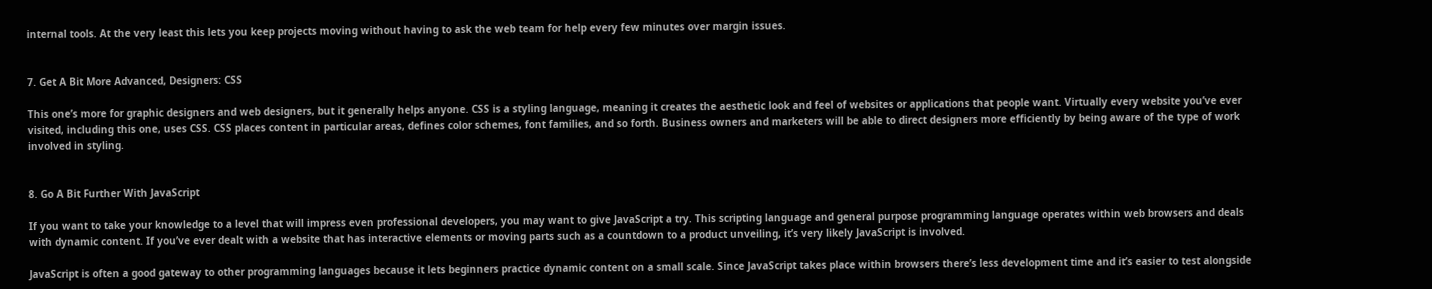internal tools. At the very least this lets you keep projects moving without having to ask the web team for help every few minutes over margin issues.


7. Get A Bit More Advanced, Designers: CSS

This one’s more for graphic designers and web designers, but it generally helps anyone. CSS is a styling language, meaning it creates the aesthetic look and feel of websites or applications that people want. Virtually every website you’ve ever visited, including this one, uses CSS. CSS places content in particular areas, defines color schemes, font families, and so forth. Business owners and marketers will be able to direct designers more efficiently by being aware of the type of work involved in styling.


8. Go A Bit Further With JavaScript

If you want to take your knowledge to a level that will impress even professional developers, you may want to give JavaScript a try. This scripting language and general purpose programming language operates within web browsers and deals with dynamic content. If you’ve ever dealt with a website that has interactive elements or moving parts such as a countdown to a product unveiling, it’s very likely JavaScript is involved.

JavaScript is often a good gateway to other programming languages because it lets beginners practice dynamic content on a small scale. Since JavaScript takes place within browsers there’s less development time and it’s easier to test alongside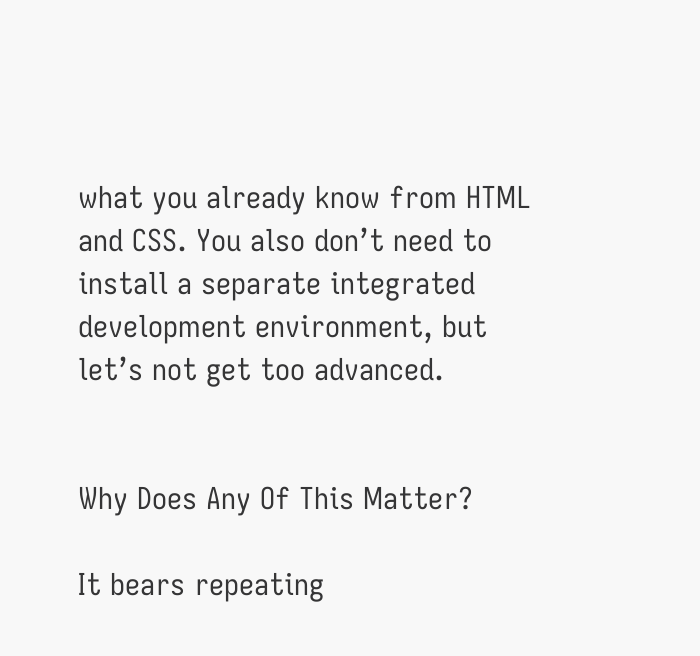what you already know from HTML and CSS. You also don’t need to install a separate integrated development environment, but let’s not get too advanced.


Why Does Any Of This Matter?

It bears repeating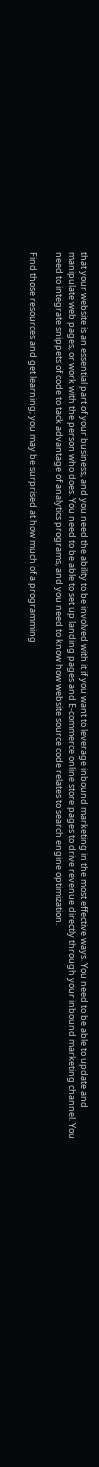that your website is an essential part of your business, and you need the ability to be involved with it if you want to leverage inbound marketing in the most effective ways. You need to be able to update and manipulate web pages, or work with the person who does. You need to be able to set up landing pages and E-commerce online store pages to drive revenue directly through your inbound marketing channel. You need to integrate snippets of code to tack advantage of analytics programs, and you need to know how website source code relates to search engine optimization.

Find those resources and get learning; you may be surprised at how much of a programming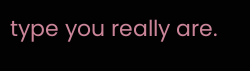type you really are.